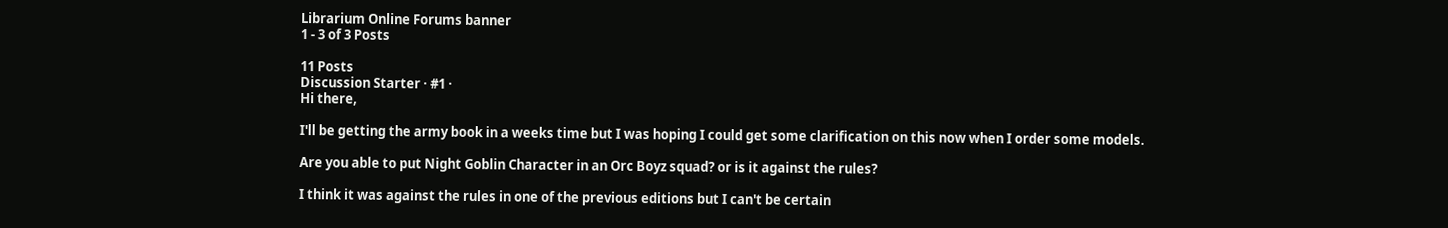Librarium Online Forums banner
1 - 3 of 3 Posts

11 Posts
Discussion Starter · #1 ·
Hi there,

I'll be getting the army book in a weeks time but I was hoping I could get some clarification on this now when I order some models.

Are you able to put Night Goblin Character in an Orc Boyz squad? or is it against the rules?

I think it was against the rules in one of the previous editions but I can't be certain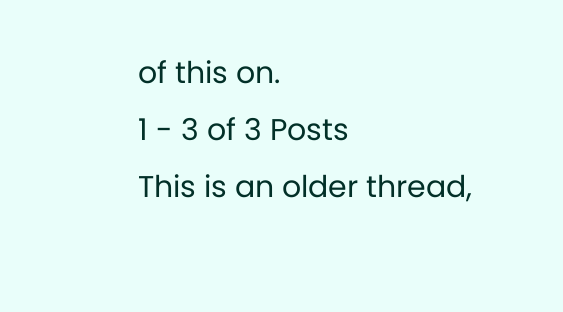of this on.
1 - 3 of 3 Posts
This is an older thread,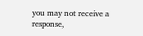you may not receive a response,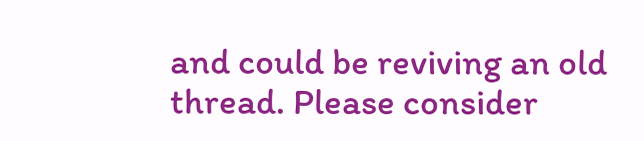and could be reviving an old thread. Please consider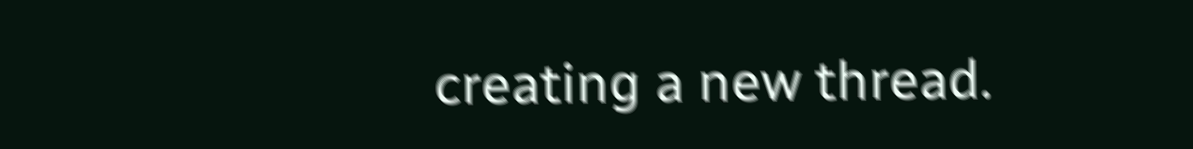creating a new thread.